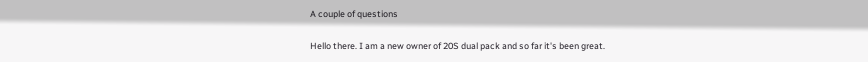A couple of questions

Hello there. I am a new owner of 20S dual pack and so far it's been great.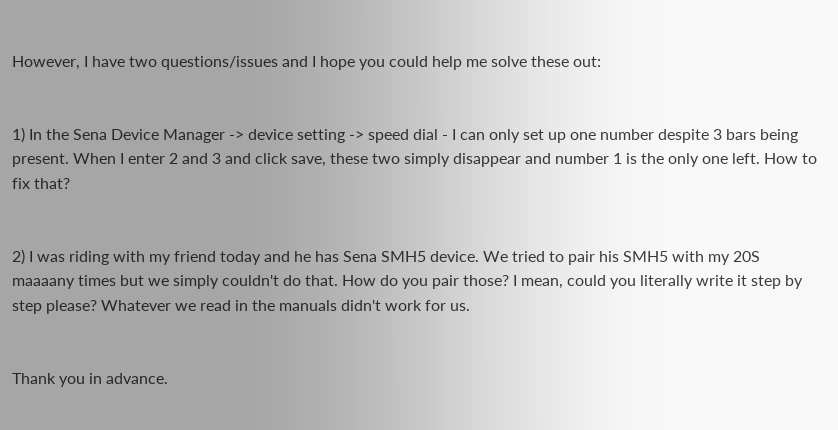However, I have two questions/issues and I hope you could help me solve these out:


1) In the Sena Device Manager -> device setting -> speed dial - I can only set up one number despite 3 bars being present. When I enter 2 and 3 and click save, these two simply disappear and number 1 is the only one left. How to fix that?


2) I was riding with my friend today and he has Sena SMH5 device. We tried to pair his SMH5 with my 20S maaaany times but we simply couldn't do that. How do you pair those? I mean, could you literally write it step by step please? Whatever we read in the manuals didn't work for us.


Thank you in advance.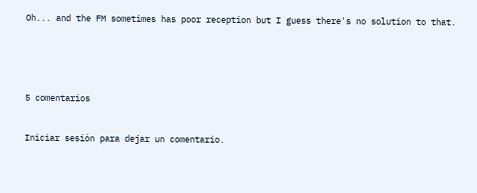Oh... and the FM sometimes has poor reception but I guess there's no solution to that.



5 comentarios

Iniciar sesión para dejar un comentario.